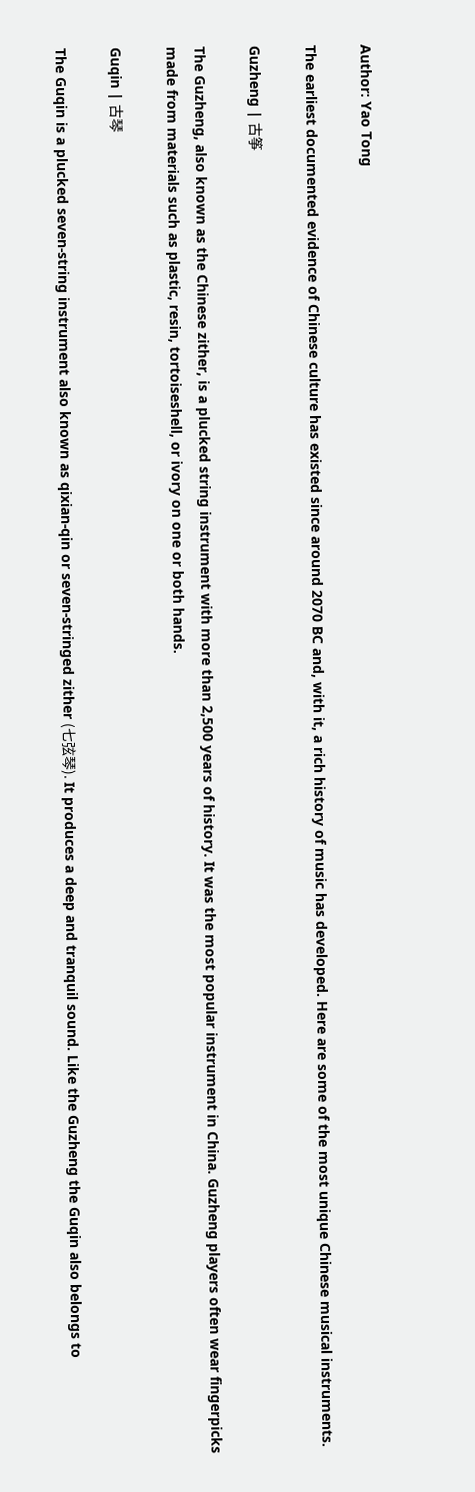Author: Yao Tong

The earliest documented evidence of Chinese culture has existed since around 2070 BC and, with it, a rich history of music has developed. Here are some of the most unique Chinese musical instruments.

Guzheng | 古筝

The Guzheng, also known as the Chinese zither, is a plucked string instrument with more than 2,500 years of history. It was the most popular instrument in China. Guzheng players often wear fingerpicks made from materials such as plastic, resin, tortoiseshell, or ivory on one or both hands.

Guqin | 古琴

The Guqin is a plucked seven-string instrument also known as qixian-qin or seven-stringed zither (七弦琴). It produces a deep and tranquil sound. Like the Guzheng the Guqin also belongs to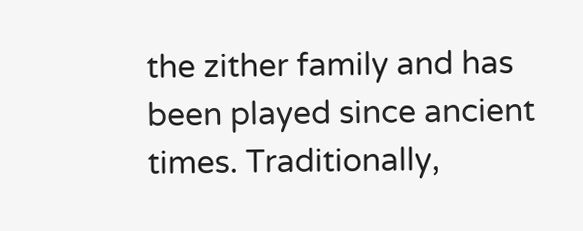the zither family and has been played since ancient times. Traditionally,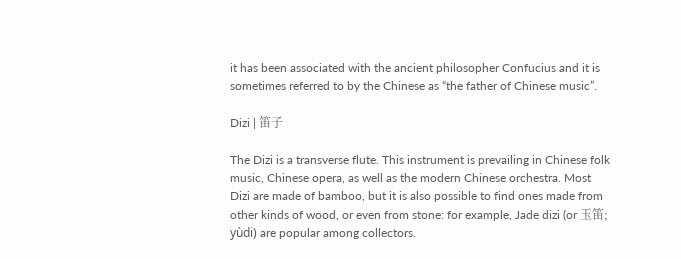it has been associated with the ancient philosopher Confucius and it is sometimes referred to by the Chinese as “the father of Chinese music”.

Dizi | 笛子

The Dizi is a transverse flute. This instrument is prevailing in Chinese folk music, Chinese opera, as well as the modern Chinese orchestra. Most Dizi are made of bamboo, but it is also possible to find ones made from other kinds of wood, or even from stone: for example, Jade dizi (or 玉笛; yùdi) are popular among collectors.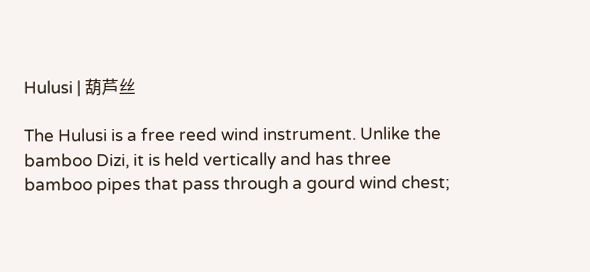Hulusi | 葫芦丝

The Hulusi is a free reed wind instrument. Unlike the bamboo Dizi, it is held vertically and has three bamboo pipes that pass through a gourd wind chest;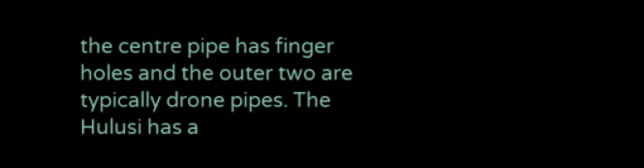the centre pipe has finger holes and the outer two are typically drone pipes. The Hulusi has a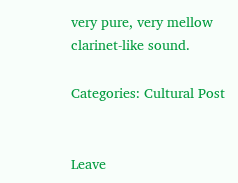very pure, very mellow clarinet-like sound.

Categories: Cultural Post


Leave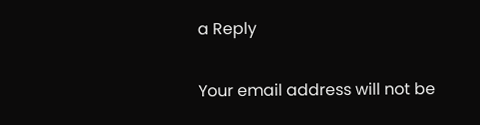a Reply

Your email address will not be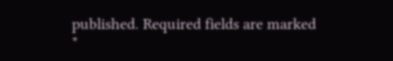published. Required fields are marked *